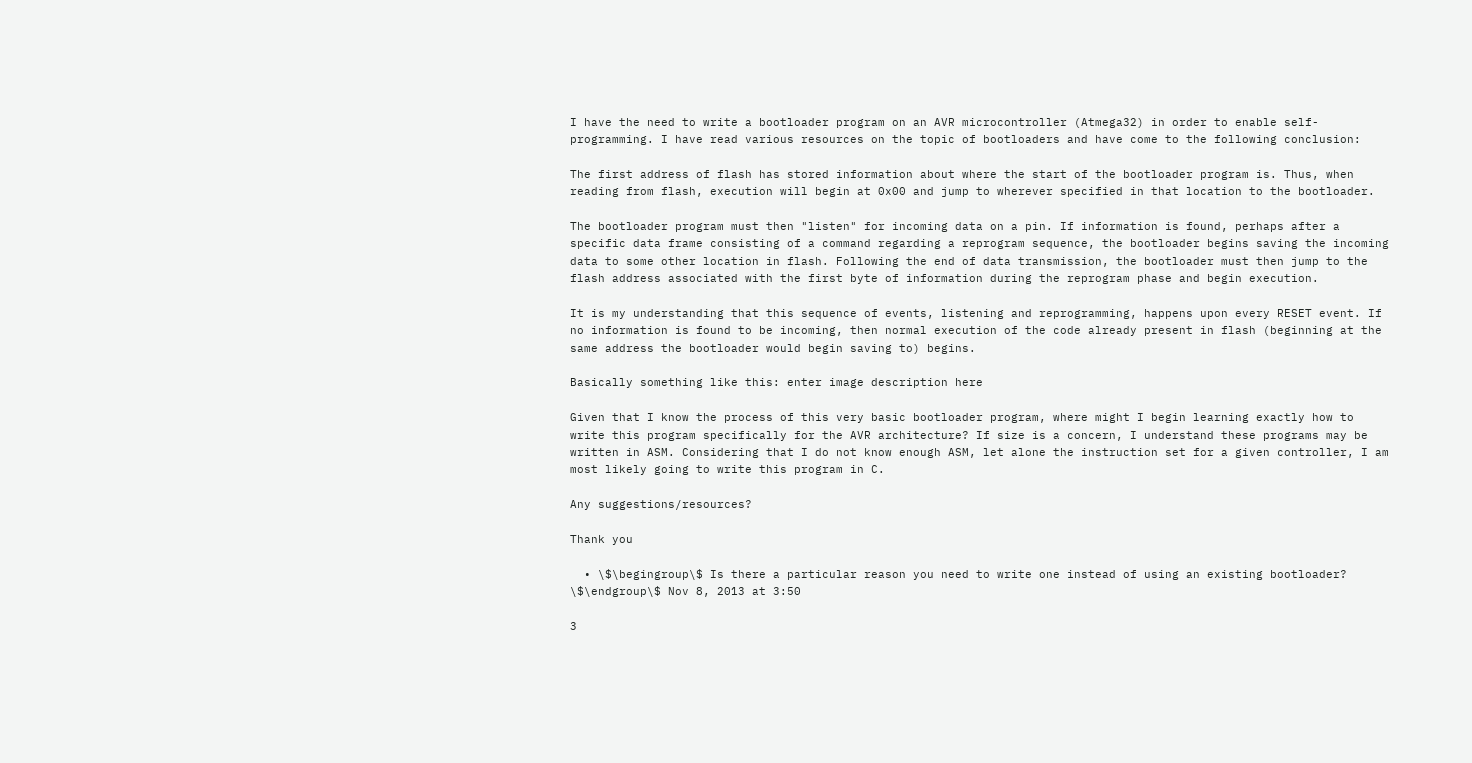I have the need to write a bootloader program on an AVR microcontroller (Atmega32) in order to enable self-programming. I have read various resources on the topic of bootloaders and have come to the following conclusion:

The first address of flash has stored information about where the start of the bootloader program is. Thus, when reading from flash, execution will begin at 0x00 and jump to wherever specified in that location to the bootloader.

The bootloader program must then "listen" for incoming data on a pin. If information is found, perhaps after a specific data frame consisting of a command regarding a reprogram sequence, the bootloader begins saving the incoming data to some other location in flash. Following the end of data transmission, the bootloader must then jump to the flash address associated with the first byte of information during the reprogram phase and begin execution.

It is my understanding that this sequence of events, listening and reprogramming, happens upon every RESET event. If no information is found to be incoming, then normal execution of the code already present in flash (beginning at the same address the bootloader would begin saving to) begins.

Basically something like this: enter image description here

Given that I know the process of this very basic bootloader program, where might I begin learning exactly how to write this program specifically for the AVR architecture? If size is a concern, I understand these programs may be written in ASM. Considering that I do not know enough ASM, let alone the instruction set for a given controller, I am most likely going to write this program in C.

Any suggestions/resources?

Thank you

  • \$\begingroup\$ Is there a particular reason you need to write one instead of using an existing bootloader? \$\endgroup\$ Nov 8, 2013 at 3:50

3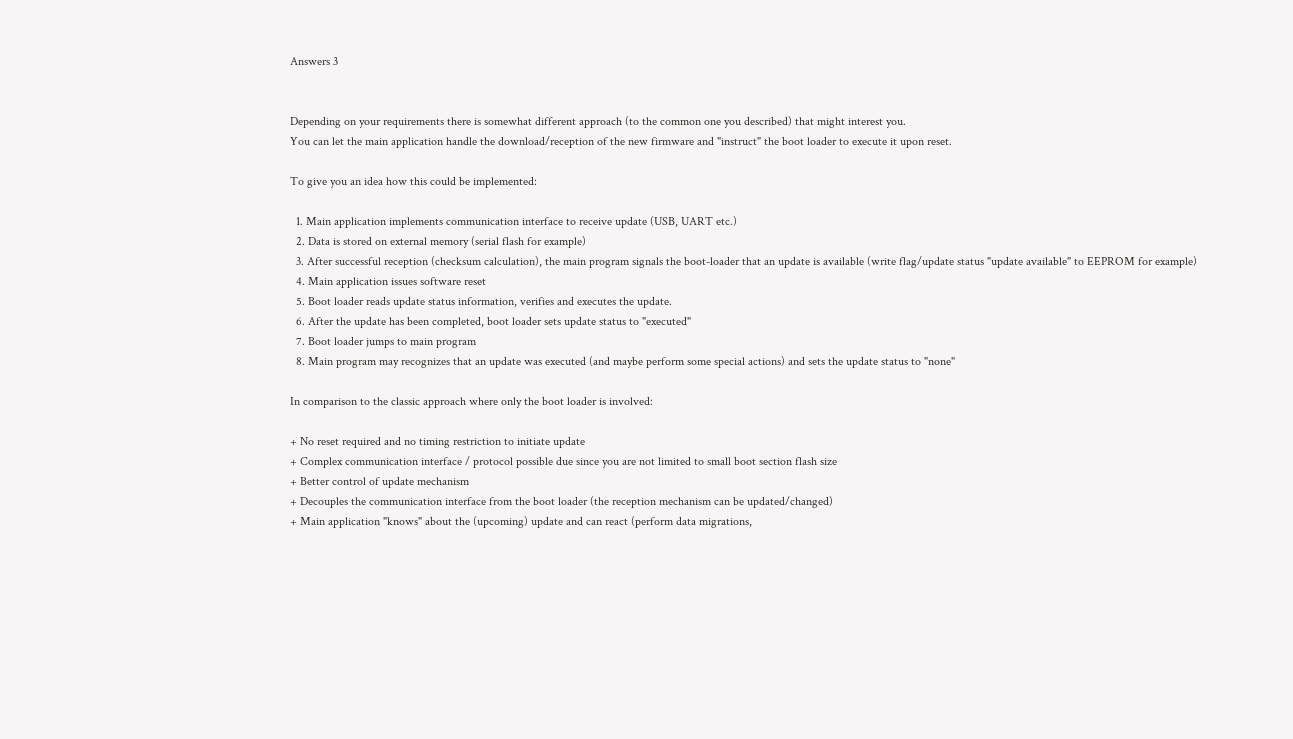Answers 3


Depending on your requirements there is somewhat different approach (to the common one you described) that might interest you.
You can let the main application handle the download/reception of the new firmware and "instruct" the boot loader to execute it upon reset.

To give you an idea how this could be implemented:

  1. Main application implements communication interface to receive update (USB, UART etc.)
  2. Data is stored on external memory (serial flash for example)
  3. After successful reception (checksum calculation), the main program signals the boot-loader that an update is available (write flag/update status "update available" to EEPROM for example)
  4. Main application issues software reset
  5. Boot loader reads update status information, verifies and executes the update.
  6. After the update has been completed, boot loader sets update status to "executed"
  7. Boot loader jumps to main program
  8. Main program may recognizes that an update was executed (and maybe perform some special actions) and sets the update status to "none"

In comparison to the classic approach where only the boot loader is involved:

+ No reset required and no timing restriction to initiate update
+ Complex communication interface / protocol possible due since you are not limited to small boot section flash size
+ Better control of update mechanism
+ Decouples the communication interface from the boot loader (the reception mechanism can be updated/changed)
+ Main application "knows" about the (upcoming) update and can react (perform data migrations,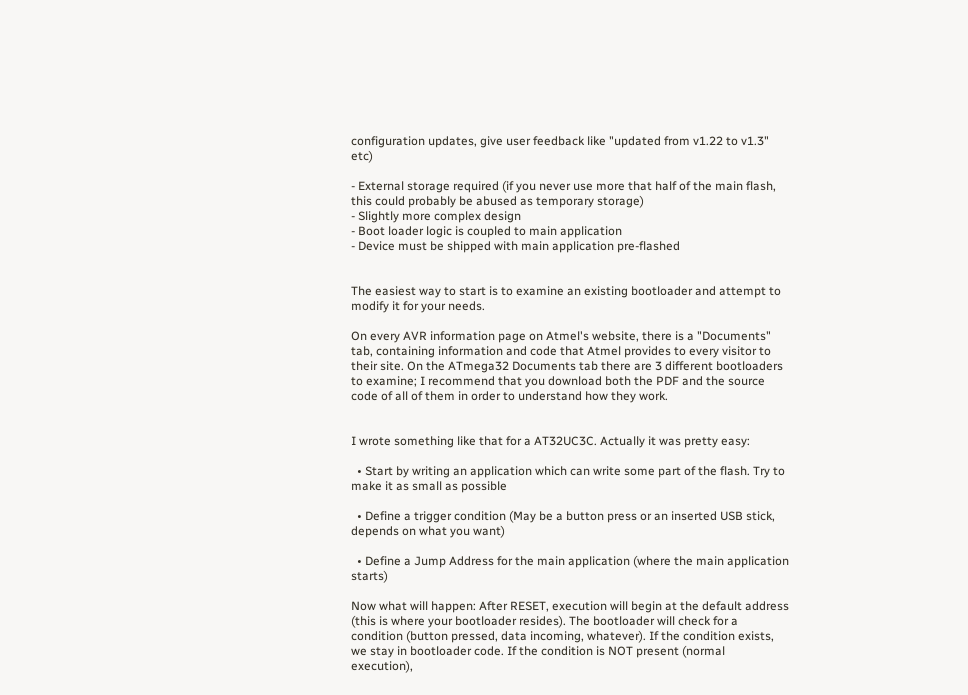configuration updates, give user feedback like "updated from v1.22 to v1.3" etc)

- External storage required (if you never use more that half of the main flash, this could probably be abused as temporary storage)
- Slightly more complex design
- Boot loader logic is coupled to main application
- Device must be shipped with main application pre-flashed


The easiest way to start is to examine an existing bootloader and attempt to modify it for your needs.

On every AVR information page on Atmel's website, there is a "Documents" tab, containing information and code that Atmel provides to every visitor to their site. On the ATmega32 Documents tab there are 3 different bootloaders to examine; I recommend that you download both the PDF and the source code of all of them in order to understand how they work.


I wrote something like that for a AT32UC3C. Actually it was pretty easy:

  • Start by writing an application which can write some part of the flash. Try to make it as small as possible

  • Define a trigger condition (May be a button press or an inserted USB stick, depends on what you want)

  • Define a Jump Address for the main application (where the main application starts)

Now what will happen: After RESET, execution will begin at the default address (this is where your bootloader resides). The bootloader will check for a condition (button pressed, data incoming, whatever). If the condition exists, we stay in bootloader code. If the condition is NOT present (normal execution),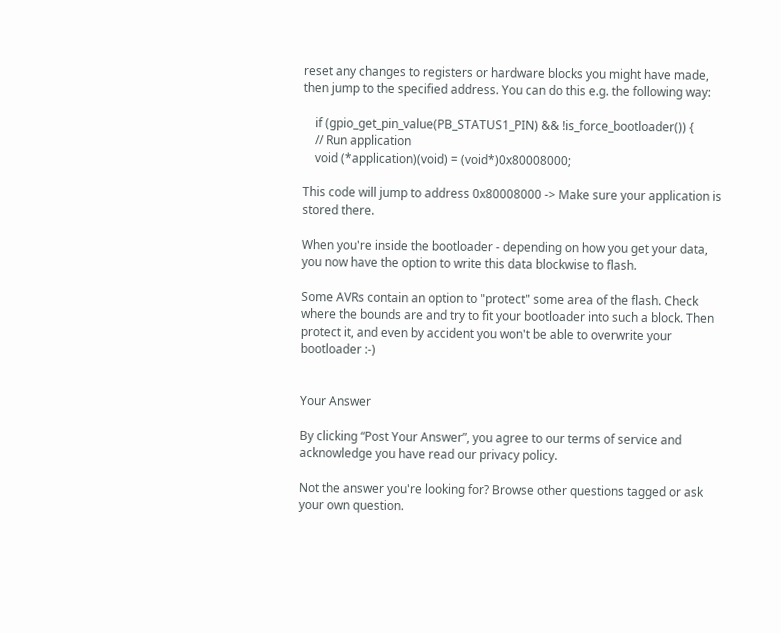reset any changes to registers or hardware blocks you might have made, then jump to the specified address. You can do this e.g. the following way:

    if (gpio_get_pin_value(PB_STATUS1_PIN) && !is_force_bootloader()) {
    // Run application
    void (*application)(void) = (void*)0x80008000;

This code will jump to address 0x80008000 -> Make sure your application is stored there.

When you're inside the bootloader - depending on how you get your data, you now have the option to write this data blockwise to flash.

Some AVRs contain an option to "protect" some area of the flash. Check where the bounds are and try to fit your bootloader into such a block. Then protect it, and even by accident you won't be able to overwrite your bootloader :-)


Your Answer

By clicking “Post Your Answer”, you agree to our terms of service and acknowledge you have read our privacy policy.

Not the answer you're looking for? Browse other questions tagged or ask your own question.